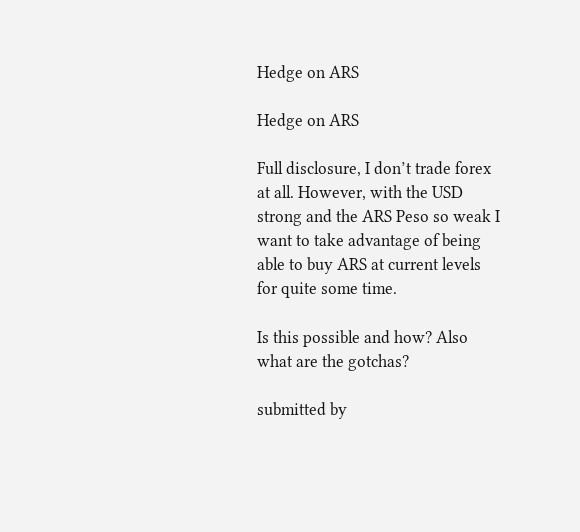Hedge on ARS

Hedge on ARS

Full disclosure, I don’t trade forex at all. However, with the USD strong and the ARS Peso so weak I want to take advantage of being able to buy ARS at current levels for quite some time.

Is this possible and how? Also what are the gotchas?

submitted by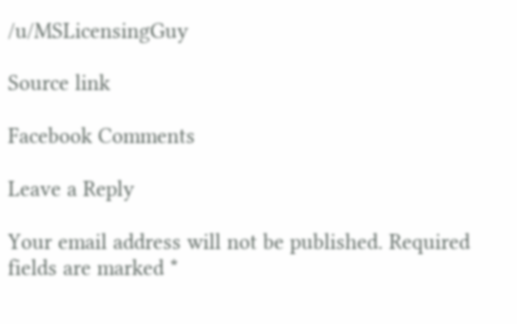/u/MSLicensingGuy

Source link

Facebook Comments

Leave a Reply

Your email address will not be published. Required fields are marked *